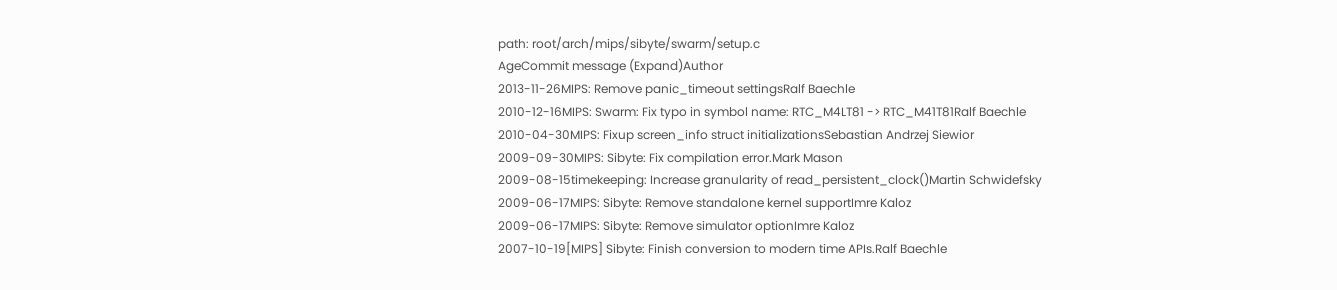path: root/arch/mips/sibyte/swarm/setup.c
AgeCommit message (Expand)Author
2013-11-26MIPS: Remove panic_timeout settingsRalf Baechle
2010-12-16MIPS: Swarm: Fix typo in symbol name: RTC_M4LT81 -> RTC_M41T81Ralf Baechle
2010-04-30MIPS: Fixup screen_info struct initializationsSebastian Andrzej Siewior
2009-09-30MIPS: Sibyte: Fix compilation error.Mark Mason
2009-08-15timekeeping: Increase granularity of read_persistent_clock()Martin Schwidefsky
2009-06-17MIPS: Sibyte: Remove standalone kernel supportImre Kaloz
2009-06-17MIPS: Sibyte: Remove simulator optionImre Kaloz
2007-10-19[MIPS] Sibyte: Finish conversion to modern time APIs.Ralf Baechle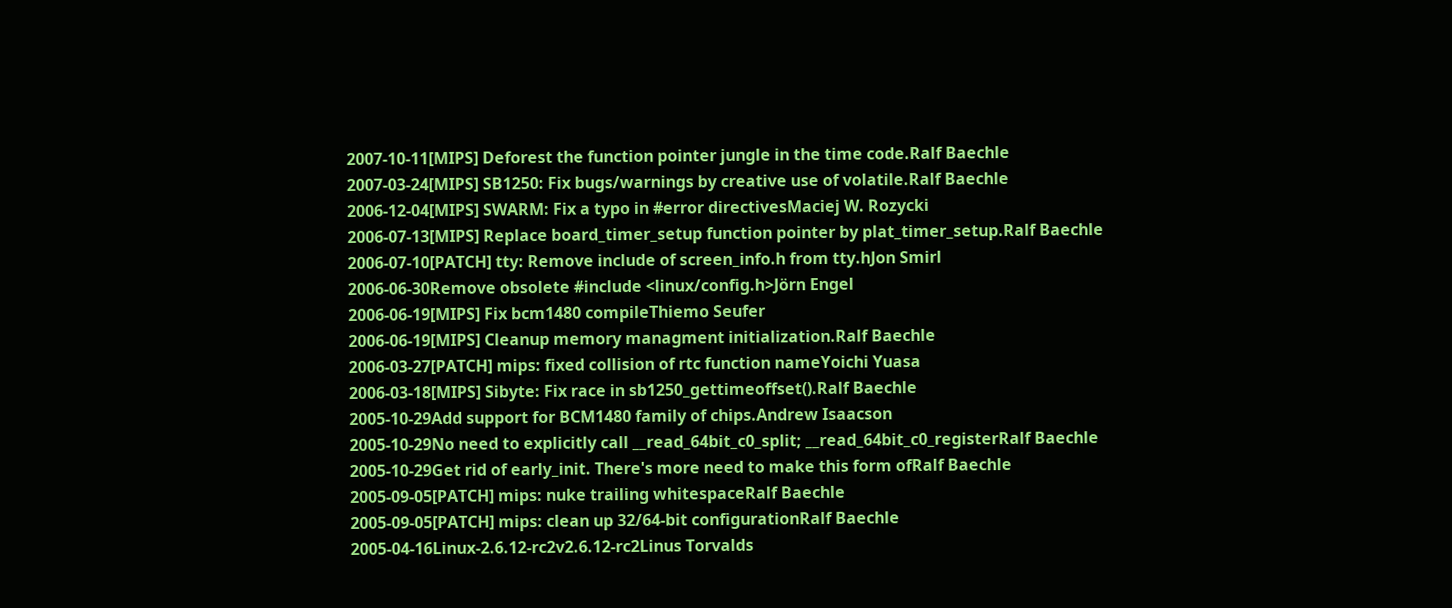2007-10-11[MIPS] Deforest the function pointer jungle in the time code.Ralf Baechle
2007-03-24[MIPS] SB1250: Fix bugs/warnings by creative use of volatile.Ralf Baechle
2006-12-04[MIPS] SWARM: Fix a typo in #error directivesMaciej W. Rozycki
2006-07-13[MIPS] Replace board_timer_setup function pointer by plat_timer_setup.Ralf Baechle
2006-07-10[PATCH] tty: Remove include of screen_info.h from tty.hJon Smirl
2006-06-30Remove obsolete #include <linux/config.h>Jörn Engel
2006-06-19[MIPS] Fix bcm1480 compileThiemo Seufer
2006-06-19[MIPS] Cleanup memory managment initialization.Ralf Baechle
2006-03-27[PATCH] mips: fixed collision of rtc function nameYoichi Yuasa
2006-03-18[MIPS] Sibyte: Fix race in sb1250_gettimeoffset().Ralf Baechle
2005-10-29Add support for BCM1480 family of chips.Andrew Isaacson
2005-10-29No need to explicitly call __read_64bit_c0_split; __read_64bit_c0_registerRalf Baechle
2005-10-29Get rid of early_init. There's more need to make this form ofRalf Baechle
2005-09-05[PATCH] mips: nuke trailing whitespaceRalf Baechle
2005-09-05[PATCH] mips: clean up 32/64-bit configurationRalf Baechle
2005-04-16Linux-2.6.12-rc2v2.6.12-rc2Linus Torvalds